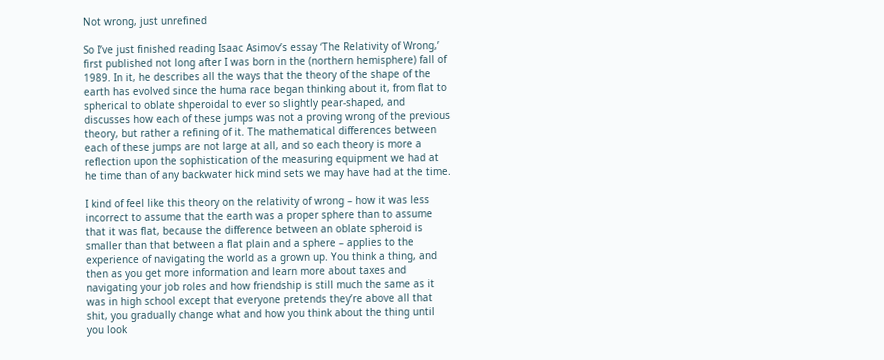Not wrong, just unrefined

So I’ve just finished reading Isaac Asimov’s essay ‘The Relativity of Wrong,’ first published not long after I was born in the (northern hemisphere) fall of 1989. In it, he describes all the ways that the theory of the shape of the earth has evolved since the huma race began thinking about it, from flat to spherical to oblate shperoidal to ever so slightly pear-shaped, and discusses how each of these jumps was not a proving wrong of the previous theory, but rather a refining of it. The mathematical differences between each of these jumps are not large at all, and so each theory is more a reflection upon the sophistication of the measuring equipment we had at he time than of any backwater hick mind sets we may have had at the time.

I kind of feel like this theory on the relativity of wrong – how it was less incorrect to assume that the earth was a proper sphere than to assume that it was flat, because the difference between an oblate spheroid is smaller than that between a flat plain and a sphere – applies to the experience of navigating the world as a grown up. You think a thing, and then as you get more information and learn more about taxes and navigating your job roles and how friendship is still much the same as it was in high school except that everyone pretends they’re above all that shit, you gradually change what and how you think about the thing until you look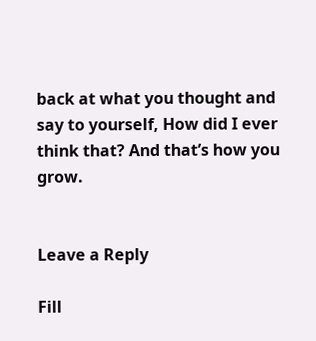back at what you thought and say to yourself, How did I ever think that? And that’s how you grow.


Leave a Reply

Fill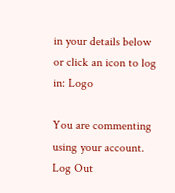in your details below or click an icon to log in: Logo

You are commenting using your account. Log Out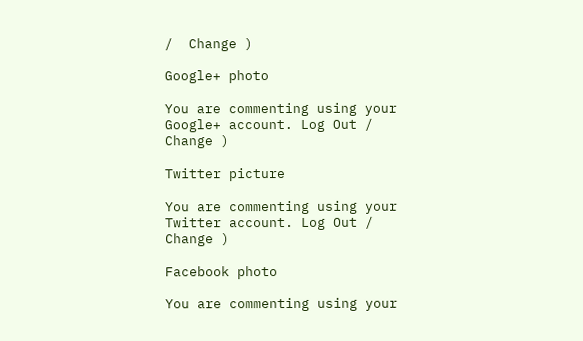/  Change )

Google+ photo

You are commenting using your Google+ account. Log Out /  Change )

Twitter picture

You are commenting using your Twitter account. Log Out /  Change )

Facebook photo

You are commenting using your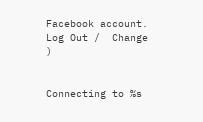Facebook account. Log Out /  Change )


Connecting to %s